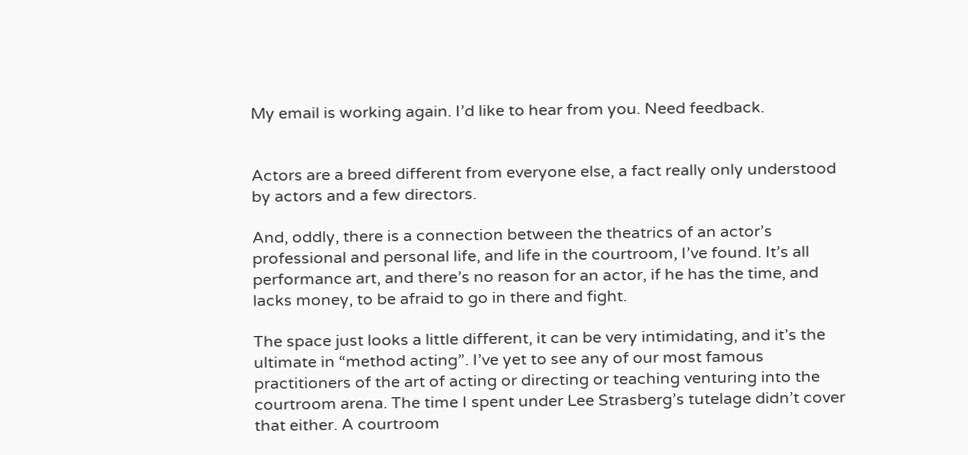My email is working again. I’d like to hear from you. Need feedback.


Actors are a breed different from everyone else, a fact really only understood by actors and a few directors.

And, oddly, there is a connection between the theatrics of an actor’s professional and personal life, and life in the courtroom, I’ve found. It’s all performance art, and there’s no reason for an actor, if he has the time, and lacks money, to be afraid to go in there and fight.

The space just looks a little different, it can be very intimidating, and it’s the ultimate in “method acting”. I’ve yet to see any of our most famous practitioners of the art of acting or directing or teaching venturing into the courtroom arena. The time I spent under Lee Strasberg’s tutelage didn’t cover that either. A courtroom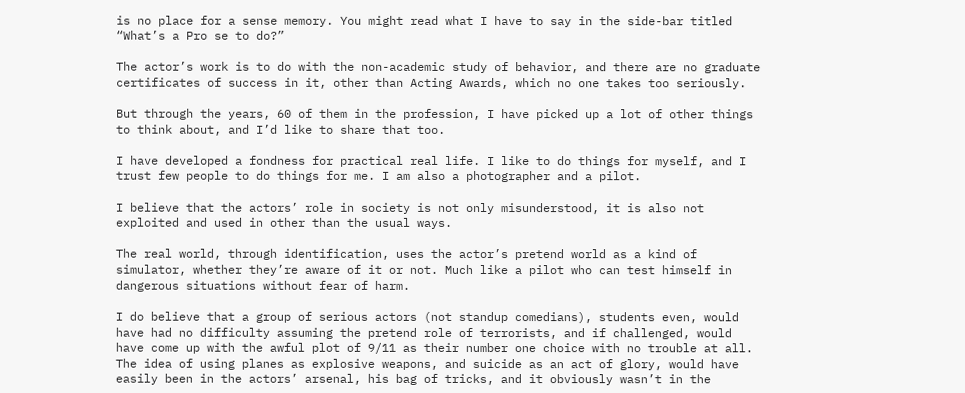is no place for a sense memory. You might read what I have to say in the side-bar titled “What’s a Pro se to do?”

The actor’s work is to do with the non-academic study of behavior, and there are no graduate certificates of success in it, other than Acting Awards, which no one takes too seriously.

But through the years, 60 of them in the profession, I have picked up a lot of other things to think about, and I’d like to share that too.

I have developed a fondness for practical real life. I like to do things for myself, and I trust few people to do things for me. I am also a photographer and a pilot.

I believe that the actors’ role in society is not only misunderstood, it is also not exploited and used in other than the usual ways.

The real world, through identification, uses the actor’s pretend world as a kind of simulator, whether they’re aware of it or not. Much like a pilot who can test himself in dangerous situations without fear of harm.

I do believe that a group of serious actors (not standup comedians), students even, would have had no difficulty assuming the pretend role of terrorists, and if challenged, would have come up with the awful plot of 9/11 as their number one choice with no trouble at all. The idea of using planes as explosive weapons, and suicide as an act of glory, would have easily been in the actors’ arsenal, his bag of tricks, and it obviously wasn’t in the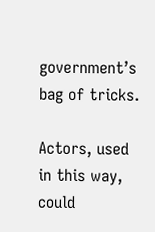government’s bag of tricks.

Actors, used in this way, could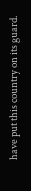have put this country on its guard.